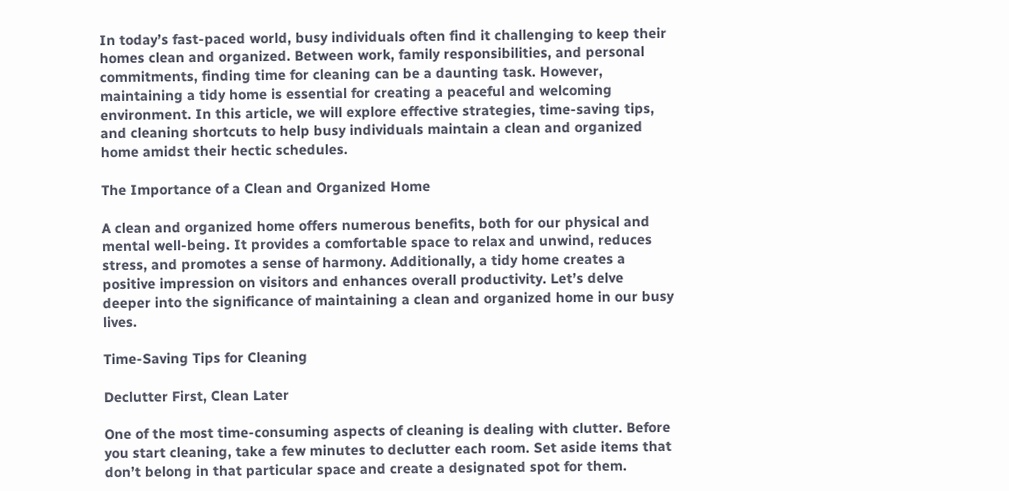In today’s fast-paced world, busy individuals often find it challenging to keep their homes clean and organized. Between work, family responsibilities, and personal commitments, finding time for cleaning can be a daunting task. However, maintaining a tidy home is essential for creating a peaceful and welcoming environment. In this article, we will explore effective strategies, time-saving tips, and cleaning shortcuts to help busy individuals maintain a clean and organized home amidst their hectic schedules.

The Importance of a Clean and Organized Home

A clean and organized home offers numerous benefits, both for our physical and mental well-being. It provides a comfortable space to relax and unwind, reduces stress, and promotes a sense of harmony. Additionally, a tidy home creates a positive impression on visitors and enhances overall productivity. Let’s delve deeper into the significance of maintaining a clean and organized home in our busy lives.

Time-Saving Tips for Cleaning

Declutter First, Clean Later

One of the most time-consuming aspects of cleaning is dealing with clutter. Before you start cleaning, take a few minutes to declutter each room. Set aside items that don’t belong in that particular space and create a designated spot for them.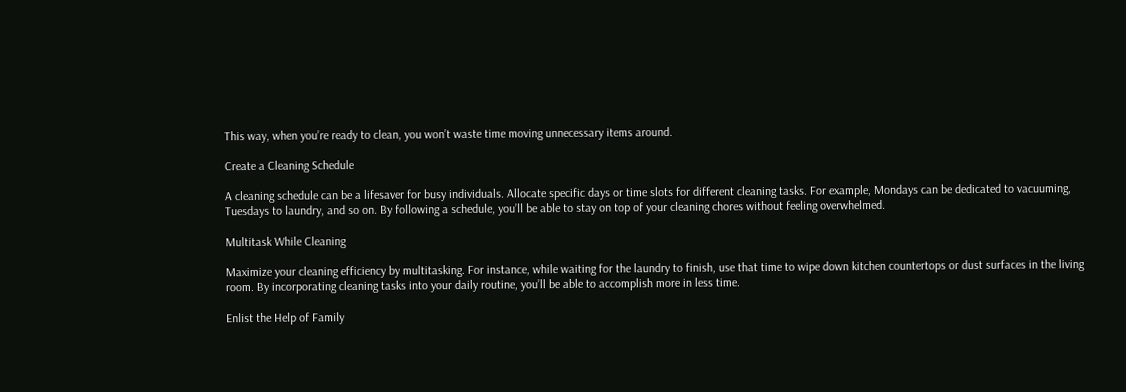This way, when you’re ready to clean, you won’t waste time moving unnecessary items around.

Create a Cleaning Schedule

A cleaning schedule can be a lifesaver for busy individuals. Allocate specific days or time slots for different cleaning tasks. For example, Mondays can be dedicated to vacuuming, Tuesdays to laundry, and so on. By following a schedule, you’ll be able to stay on top of your cleaning chores without feeling overwhelmed.

Multitask While Cleaning

Maximize your cleaning efficiency by multitasking. For instance, while waiting for the laundry to finish, use that time to wipe down kitchen countertops or dust surfaces in the living room. By incorporating cleaning tasks into your daily routine, you’ll be able to accomplish more in less time.

Enlist the Help of Family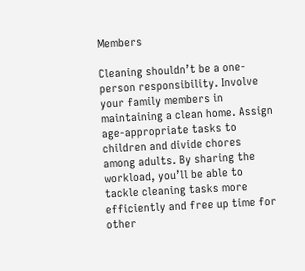Members

Cleaning shouldn’t be a one-person responsibility. Involve your family members in maintaining a clean home. Assign age-appropriate tasks to children and divide chores among adults. By sharing the workload, you’ll be able to tackle cleaning tasks more efficiently and free up time for other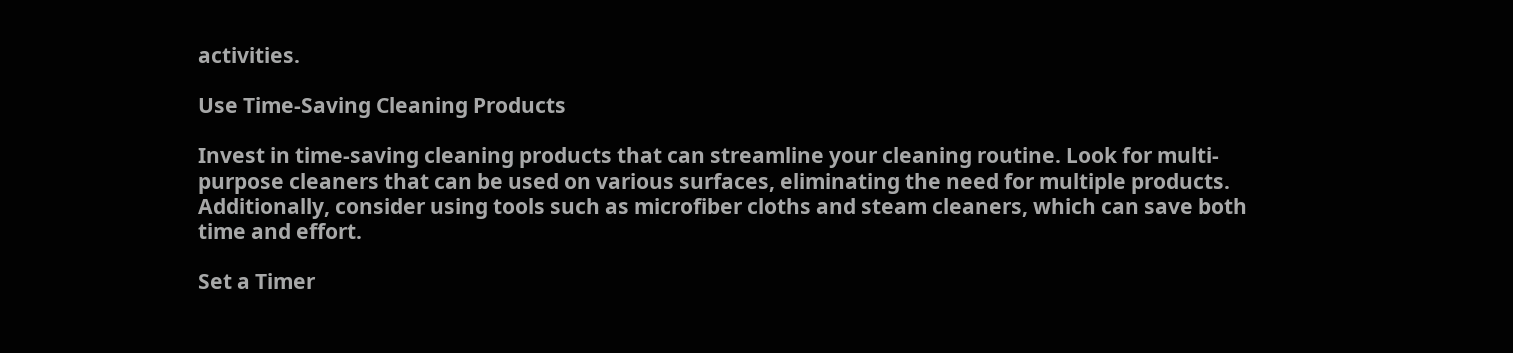activities.

Use Time-Saving Cleaning Products

Invest in time-saving cleaning products that can streamline your cleaning routine. Look for multi-purpose cleaners that can be used on various surfaces, eliminating the need for multiple products. Additionally, consider using tools such as microfiber cloths and steam cleaners, which can save both time and effort.

Set a Timer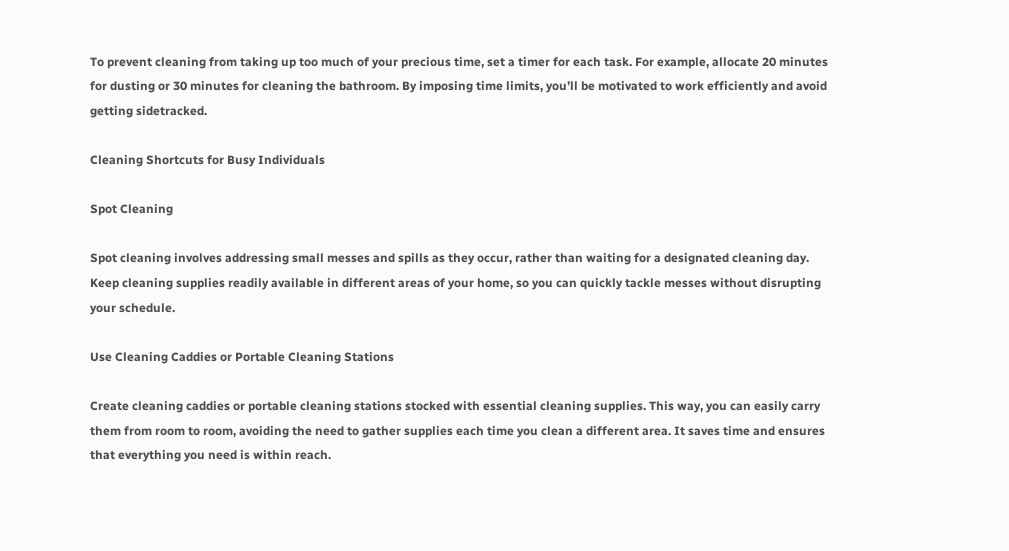To prevent cleaning from taking up too much of your precious time, set a timer for each task. For example, allocate 20 minutes for dusting or 30 minutes for cleaning the bathroom. By imposing time limits, you’ll be motivated to work efficiently and avoid getting sidetracked.

Cleaning Shortcuts for Busy Individuals

Spot Cleaning

Spot cleaning involves addressing small messes and spills as they occur, rather than waiting for a designated cleaning day. Keep cleaning supplies readily available in different areas of your home, so you can quickly tackle messes without disrupting your schedule.

Use Cleaning Caddies or Portable Cleaning Stations

Create cleaning caddies or portable cleaning stations stocked with essential cleaning supplies. This way, you can easily carry them from room to room, avoiding the need to gather supplies each time you clean a different area. It saves time and ensures that everything you need is within reach.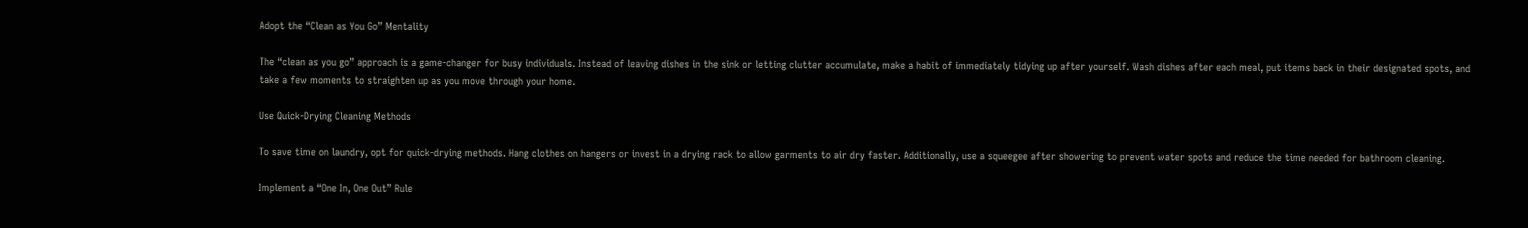Adopt the “Clean as You Go” Mentality

The “clean as you go” approach is a game-changer for busy individuals. Instead of leaving dishes in the sink or letting clutter accumulate, make a habit of immediately tidying up after yourself. Wash dishes after each meal, put items back in their designated spots, and take a few moments to straighten up as you move through your home.

Use Quick-Drying Cleaning Methods

To save time on laundry, opt for quick-drying methods. Hang clothes on hangers or invest in a drying rack to allow garments to air dry faster. Additionally, use a squeegee after showering to prevent water spots and reduce the time needed for bathroom cleaning.

Implement a “One In, One Out” Rule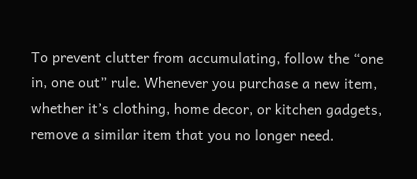To prevent clutter from accumulating, follow the “one in, one out” rule. Whenever you purchase a new item, whether it’s clothing, home decor, or kitchen gadgets, remove a similar item that you no longer need.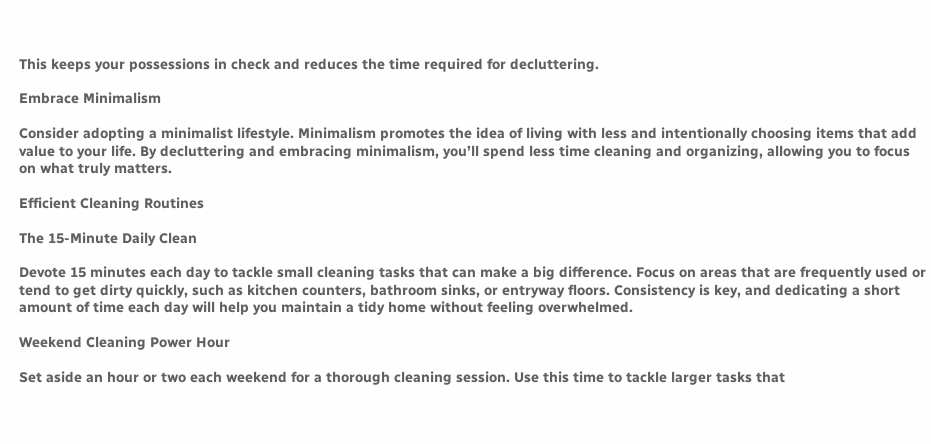This keeps your possessions in check and reduces the time required for decluttering.

Embrace Minimalism

Consider adopting a minimalist lifestyle. Minimalism promotes the idea of living with less and intentionally choosing items that add value to your life. By decluttering and embracing minimalism, you’ll spend less time cleaning and organizing, allowing you to focus on what truly matters.

Efficient Cleaning Routines

The 15-Minute Daily Clean

Devote 15 minutes each day to tackle small cleaning tasks that can make a big difference. Focus on areas that are frequently used or tend to get dirty quickly, such as kitchen counters, bathroom sinks, or entryway floors. Consistency is key, and dedicating a short amount of time each day will help you maintain a tidy home without feeling overwhelmed.

Weekend Cleaning Power Hour

Set aside an hour or two each weekend for a thorough cleaning session. Use this time to tackle larger tasks that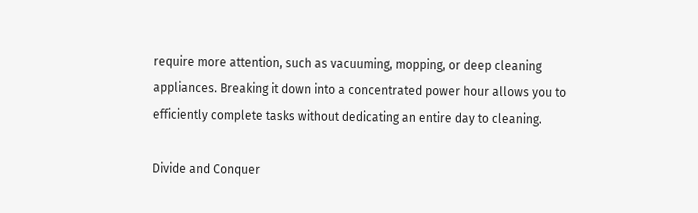require more attention, such as vacuuming, mopping, or deep cleaning appliances. Breaking it down into a concentrated power hour allows you to efficiently complete tasks without dedicating an entire day to cleaning.

Divide and Conquer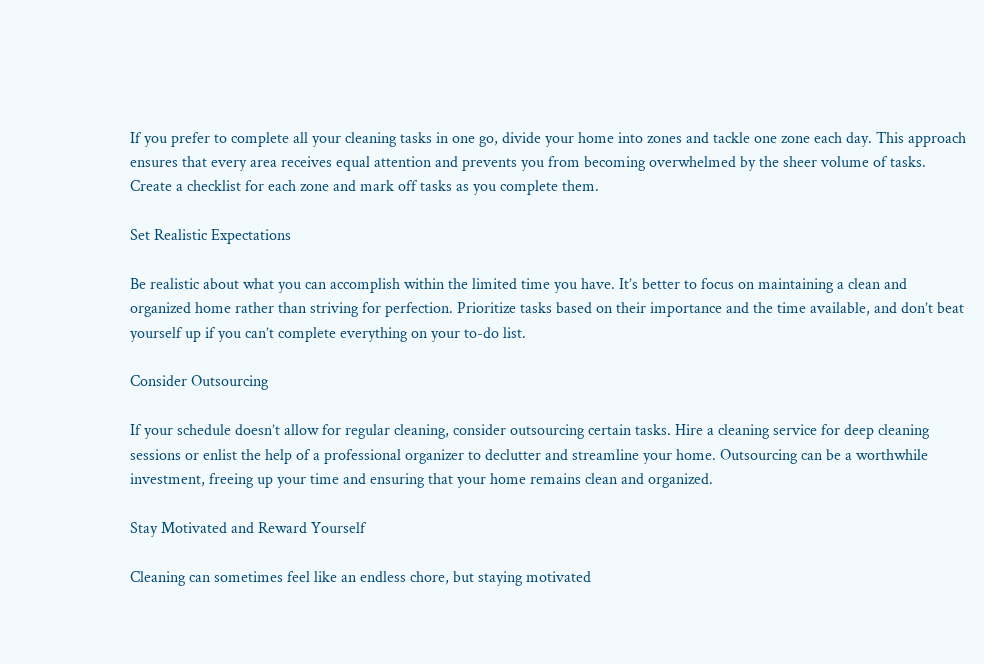If you prefer to complete all your cleaning tasks in one go, divide your home into zones and tackle one zone each day. This approach ensures that every area receives equal attention and prevents you from becoming overwhelmed by the sheer volume of tasks. Create a checklist for each zone and mark off tasks as you complete them.

Set Realistic Expectations

Be realistic about what you can accomplish within the limited time you have. It’s better to focus on maintaining a clean and organized home rather than striving for perfection. Prioritize tasks based on their importance and the time available, and don’t beat yourself up if you can’t complete everything on your to-do list.

Consider Outsourcing

If your schedule doesn’t allow for regular cleaning, consider outsourcing certain tasks. Hire a cleaning service for deep cleaning sessions or enlist the help of a professional organizer to declutter and streamline your home. Outsourcing can be a worthwhile investment, freeing up your time and ensuring that your home remains clean and organized.

Stay Motivated and Reward Yourself

Cleaning can sometimes feel like an endless chore, but staying motivated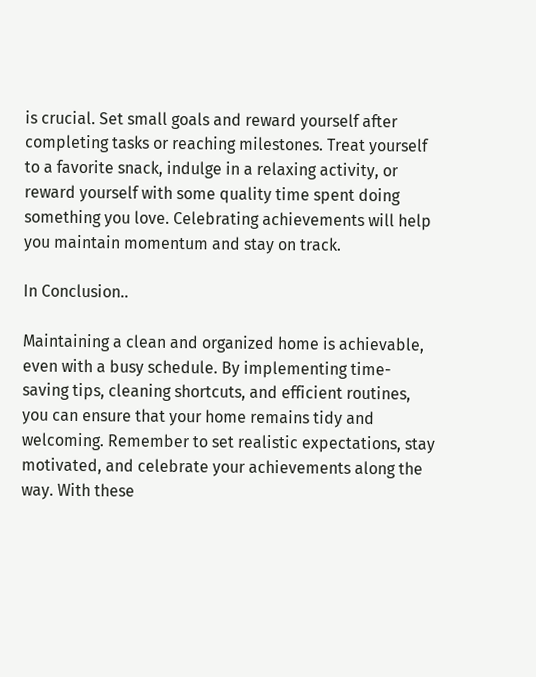is crucial. Set small goals and reward yourself after completing tasks or reaching milestones. Treat yourself to a favorite snack, indulge in a relaxing activity, or reward yourself with some quality time spent doing something you love. Celebrating achievements will help you maintain momentum and stay on track.

In Conclusion..

Maintaining a clean and organized home is achievable, even with a busy schedule. By implementing time-saving tips, cleaning shortcuts, and efficient routines, you can ensure that your home remains tidy and welcoming. Remember to set realistic expectations, stay motivated, and celebrate your achievements along the way. With these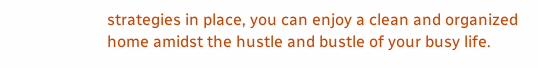strategies in place, you can enjoy a clean and organized home amidst the hustle and bustle of your busy life.